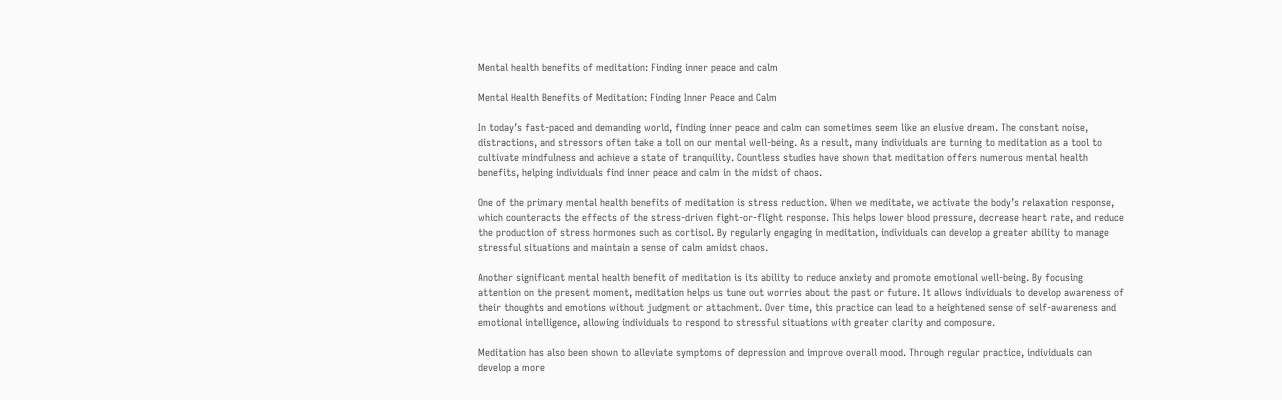Mental health benefits of meditation: Finding inner peace and calm

Mental Health Benefits of Meditation: Finding Inner Peace and Calm

In today’s fast-paced and demanding world, finding inner peace and calm can sometimes seem like an elusive dream. The constant noise, distractions, and stressors often take a toll on our mental well-being. As a result, many individuals are turning to meditation as a tool to cultivate mindfulness and achieve a state of tranquility. Countless studies have shown that meditation offers numerous mental health benefits, helping individuals find inner peace and calm in the midst of chaos.

One of the primary mental health benefits of meditation is stress reduction. When we meditate, we activate the body’s relaxation response, which counteracts the effects of the stress-driven fight-or-flight response. This helps lower blood pressure, decrease heart rate, and reduce the production of stress hormones such as cortisol. By regularly engaging in meditation, individuals can develop a greater ability to manage stressful situations and maintain a sense of calm amidst chaos.

Another significant mental health benefit of meditation is its ability to reduce anxiety and promote emotional well-being. By focusing attention on the present moment, meditation helps us tune out worries about the past or future. It allows individuals to develop awareness of their thoughts and emotions without judgment or attachment. Over time, this practice can lead to a heightened sense of self-awareness and emotional intelligence, allowing individuals to respond to stressful situations with greater clarity and composure.

Meditation has also been shown to alleviate symptoms of depression and improve overall mood. Through regular practice, individuals can develop a more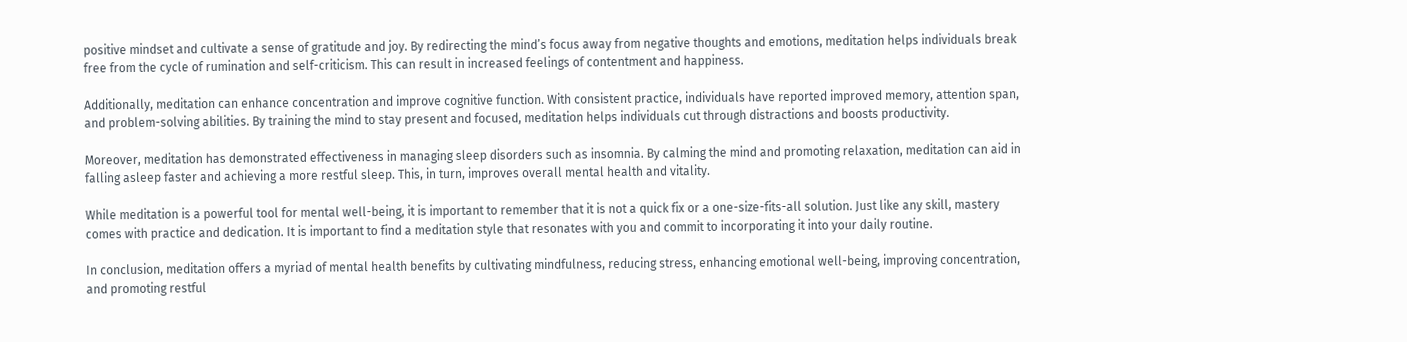positive mindset and cultivate a sense of gratitude and joy. By redirecting the mind’s focus away from negative thoughts and emotions, meditation helps individuals break free from the cycle of rumination and self-criticism. This can result in increased feelings of contentment and happiness.

Additionally, meditation can enhance concentration and improve cognitive function. With consistent practice, individuals have reported improved memory, attention span, and problem-solving abilities. By training the mind to stay present and focused, meditation helps individuals cut through distractions and boosts productivity.

Moreover, meditation has demonstrated effectiveness in managing sleep disorders such as insomnia. By calming the mind and promoting relaxation, meditation can aid in falling asleep faster and achieving a more restful sleep. This, in turn, improves overall mental health and vitality.

While meditation is a powerful tool for mental well-being, it is important to remember that it is not a quick fix or a one-size-fits-all solution. Just like any skill, mastery comes with practice and dedication. It is important to find a meditation style that resonates with you and commit to incorporating it into your daily routine.

In conclusion, meditation offers a myriad of mental health benefits by cultivating mindfulness, reducing stress, enhancing emotional well-being, improving concentration, and promoting restful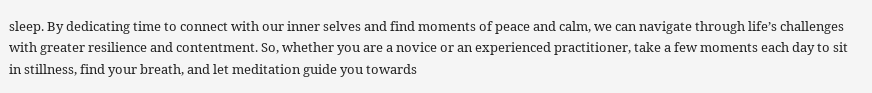sleep. By dedicating time to connect with our inner selves and find moments of peace and calm, we can navigate through life’s challenges with greater resilience and contentment. So, whether you are a novice or an experienced practitioner, take a few moments each day to sit in stillness, find your breath, and let meditation guide you towards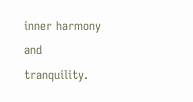inner harmony and tranquility.